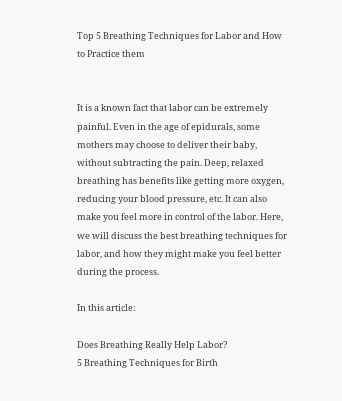Top 5 Breathing Techniques for Labor and How to Practice them


It is a known fact that labor can be extremely painful. Even in the age of epidurals, some mothers may choose to deliver their baby, without subtracting the pain. Deep, relaxed breathing has benefits like getting more oxygen, reducing your blood pressure, etc. It can also make you feel more in control of the labor. Here, we will discuss the best breathing techniques for labor, and how they might make you feel better during the process.

In this article:

Does Breathing Really Help Labor?
5 Breathing Techniques for Birth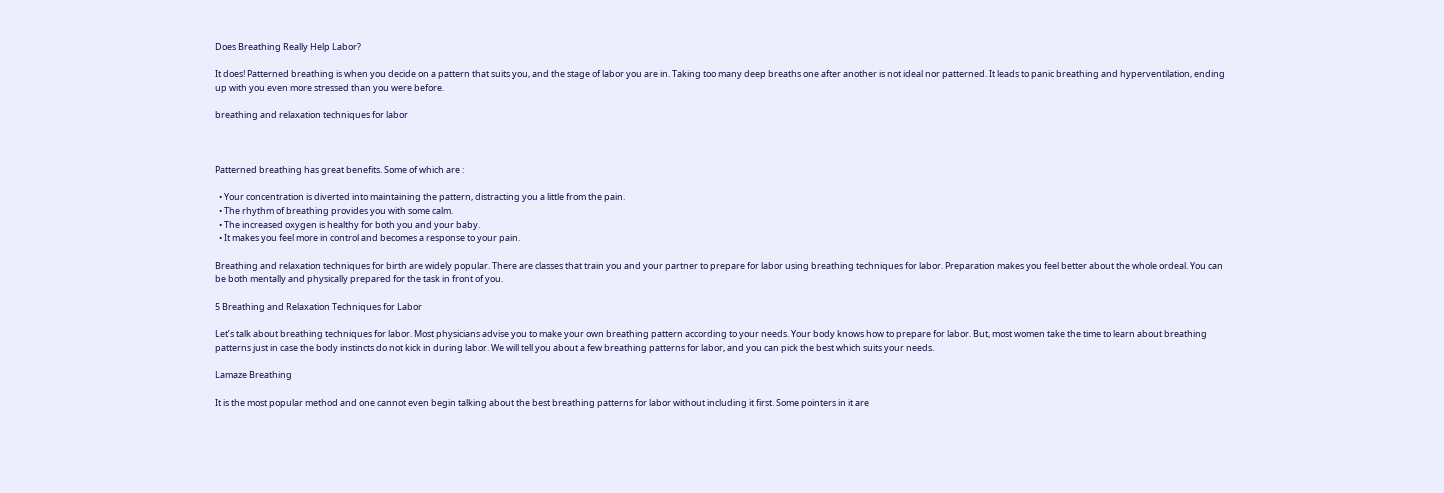Does Breathing Really Help Labor?

It does! Patterned breathing is when you decide on a pattern that suits you, and the stage of labor you are in. Taking too many deep breaths one after another is not ideal nor patterned. It leads to panic breathing and hyperventilation, ending up with you even more stressed than you were before.

breathing and relaxation techniques for labor



Patterned breathing has great benefits. Some of which are :

  • Your concentration is diverted into maintaining the pattern, distracting you a little from the pain.
  • The rhythm of breathing provides you with some calm.
  • The increased oxygen is healthy for both you and your baby.
  • It makes you feel more in control and becomes a response to your pain.

Breathing and relaxation techniques for birth are widely popular. There are classes that train you and your partner to prepare for labor using breathing techniques for labor. Preparation makes you feel better about the whole ordeal. You can be both mentally and physically prepared for the task in front of you.

5 Breathing and Relaxation Techniques for Labor

Let’s talk about breathing techniques for labor. Most physicians advise you to make your own breathing pattern according to your needs. Your body knows how to prepare for labor. But, most women take the time to learn about breathing patterns just in case the body instincts do not kick in during labor. We will tell you about a few breathing patterns for labor, and you can pick the best which suits your needs.

Lamaze Breathing

It is the most popular method and one cannot even begin talking about the best breathing patterns for labor without including it first. Some pointers in it are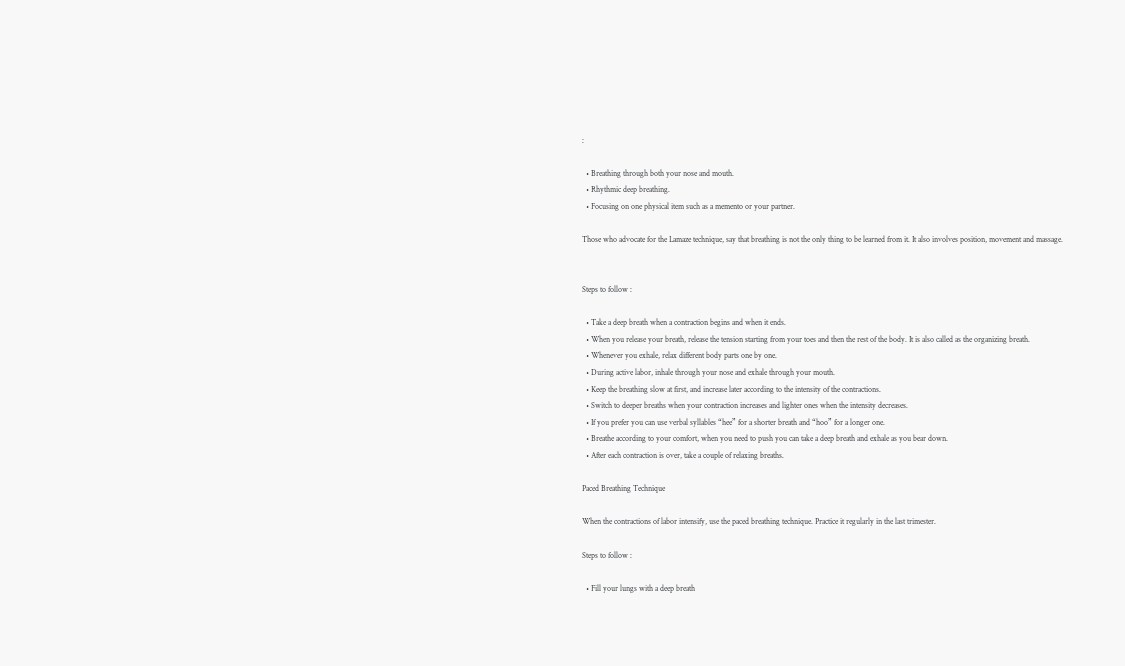:

  • Breathing through both your nose and mouth.
  • Rhythmic deep breathing.
  • Focusing on one physical item such as a memento or your partner.

Those who advocate for the Lamaze technique, say that breathing is not the only thing to be learned from it. It also involves position, movement and massage.


Steps to follow :

  • Take a deep breath when a contraction begins and when it ends.
  • When you release your breath, release the tension starting from your toes and then the rest of the body. It is also called as the organizing breath.
  • Whenever you exhale, relax different body parts one by one.
  • During active labor, inhale through your nose and exhale through your mouth.
  • Keep the breathing slow at first, and increase later according to the intensity of the contractions.
  • Switch to deeper breaths when your contraction increases and lighter ones when the intensity decreases.
  • If you prefer you can use verbal syllables “hee” for a shorter breath and “hoo” for a longer one.
  • Breathe according to your comfort, when you need to push you can take a deep breath and exhale as you bear down.
  • After each contraction is over, take a couple of relaxing breaths.

Paced Breathing Technique

When the contractions of labor intensify, use the paced breathing technique. Practice it regularly in the last trimester.

Steps to follow :

  • Fill your lungs with a deep breath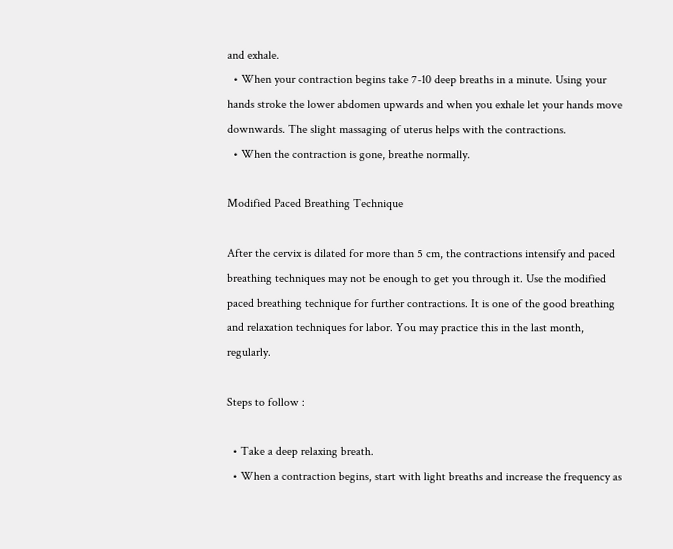and exhale.
  • When your contraction begins take 7-10 deep breaths in a minute. Using your hands stroke the lower abdomen upwards and when you exhale let your hands move downwards. The slight massaging of uterus helps with the contractions.
  • When the contraction is gone, breathe normally.

Modified Paced Breathing Technique

After the cervix is dilated for more than 5 cm, the contractions intensify and paced breathing techniques may not be enough to get you through it. Use the modified paced breathing technique for further contractions. It is one of the good breathing and relaxation techniques for labor. You may practice this in the last month, regularly.

Steps to follow :

  • Take a deep relaxing breath.
  • When a contraction begins, start with light breaths and increase the frequency as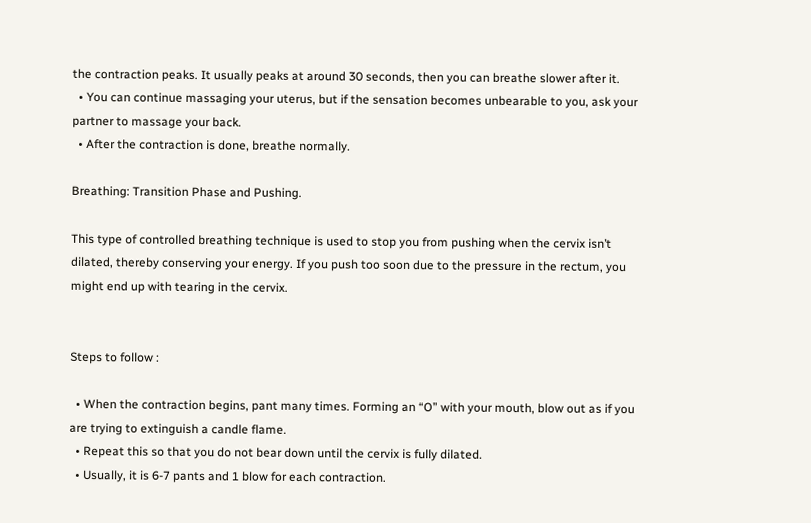the contraction peaks. It usually peaks at around 30 seconds, then you can breathe slower after it.
  • You can continue massaging your uterus, but if the sensation becomes unbearable to you, ask your partner to massage your back.
  • After the contraction is done, breathe normally.

Breathing: Transition Phase and Pushing.

This type of controlled breathing technique is used to stop you from pushing when the cervix isn’t dilated, thereby conserving your energy. If you push too soon due to the pressure in the rectum, you might end up with tearing in the cervix.


Steps to follow :

  • When the contraction begins, pant many times. Forming an “O” with your mouth, blow out as if you are trying to extinguish a candle flame.
  • Repeat this so that you do not bear down until the cervix is fully dilated.
  • Usually, it is 6-7 pants and 1 blow for each contraction.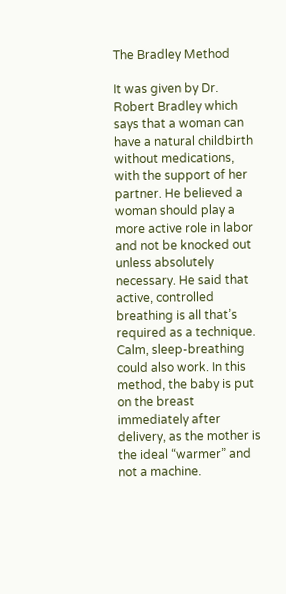The Bradley Method

It was given by Dr. Robert Bradley which says that a woman can have a natural childbirth without medications, with the support of her partner. He believed a woman should play a more active role in labor and not be knocked out unless absolutely necessary. He said that active, controlled breathing is all that’s required as a technique. Calm, sleep-breathing could also work. In this method, the baby is put on the breast immediately after delivery, as the mother is the ideal “warmer” and not a machine.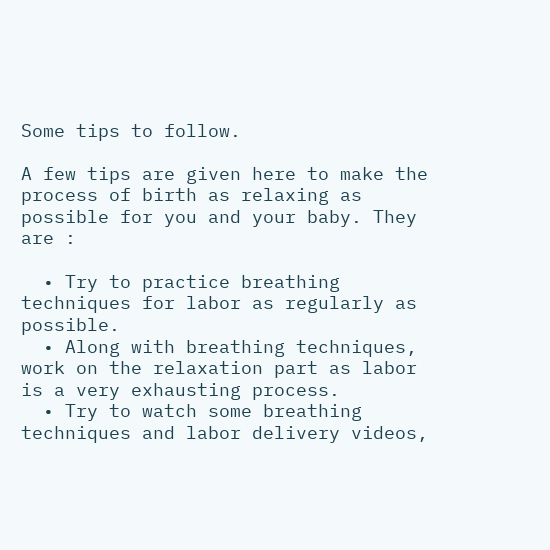Some tips to follow.

A few tips are given here to make the process of birth as relaxing as possible for you and your baby. They are :

  • Try to practice breathing techniques for labor as regularly as possible.
  • Along with breathing techniques, work on the relaxation part as labor is a very exhausting process.
  • Try to watch some breathing techniques and labor delivery videos,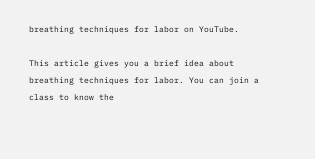breathing techniques for labor on YouTube.

This article gives you a brief idea about breathing techniques for labor. You can join a class to know the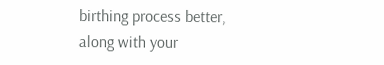birthing process better, along with your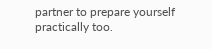partner to prepare yourself practically too.